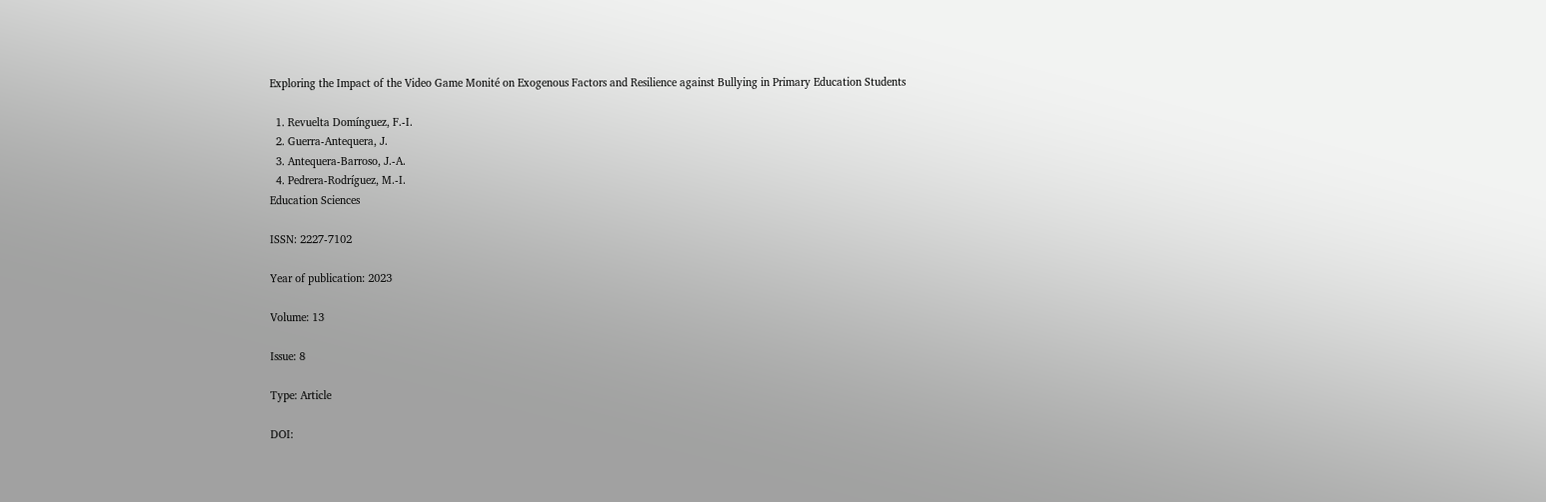Exploring the Impact of the Video Game Monité on Exogenous Factors and Resilience against Bullying in Primary Education Students

  1. Revuelta Domínguez, F.-I.
  2. Guerra-Antequera, J.
  3. Antequera-Barroso, J.-A.
  4. Pedrera-Rodríguez, M.-I.
Education Sciences

ISSN: 2227-7102

Year of publication: 2023

Volume: 13

Issue: 8

Type: Article

DOI: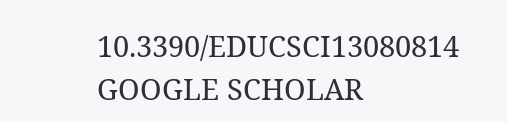10.3390/EDUCSCI13080814 GOOGLE SCHOLAR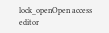lock_openOpen access editor